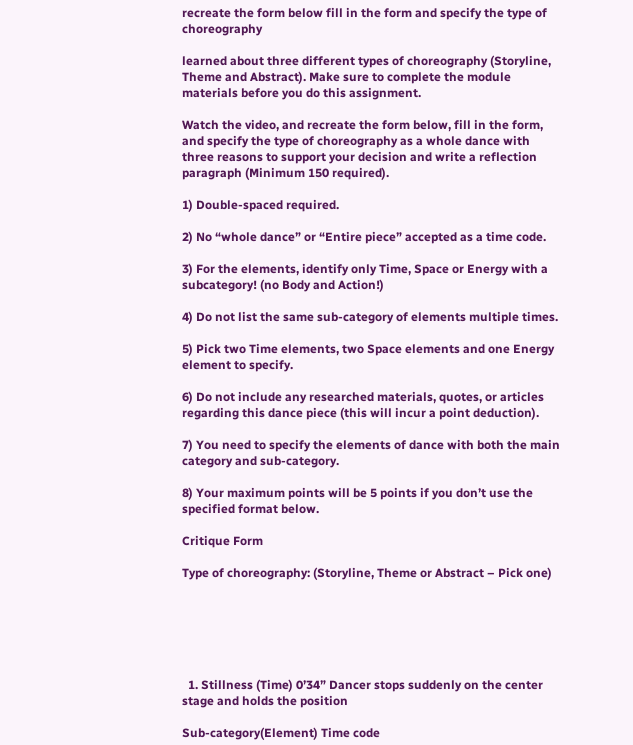recreate the form below fill in the form and specify the type of choreography

learned about three different types of choreography (Storyline, Theme and Abstract). Make sure to complete the module materials before you do this assignment.

Watch the video, and recreate the form below, fill in the form, and specify the type of choreography as a whole dance with three reasons to support your decision and write a reflection paragraph (Minimum 150 required).

1) Double-spaced required.

2) No “whole dance” or “Entire piece” accepted as a time code.

3) For the elements, identify only Time, Space or Energy with a subcategory! (no Body and Action!)

4) Do not list the same sub-category of elements multiple times.

5) Pick two Time elements, two Space elements and one Energy element to specify.

6) Do not include any researched materials, quotes, or articles regarding this dance piece (this will incur a point deduction).

7) You need to specify the elements of dance with both the main category and sub-category.

8) Your maximum points will be 5 points if you don’t use the specified format below.

Critique Form

Type of choreography: (Storyline, Theme or Abstract – Pick one)






  1. Stillness (Time) 0’34” Dancer stops suddenly on the center stage and holds the position

Sub-category(Element) Time code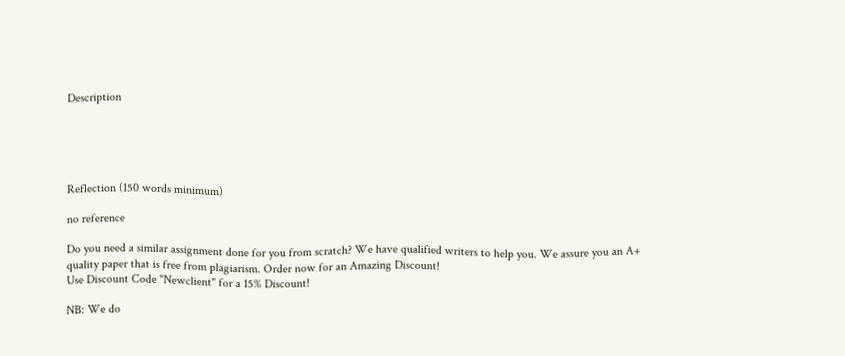Description





Reflection (150 words minimum)

no reference

Do you need a similar assignment done for you from scratch? We have qualified writers to help you. We assure you an A+ quality paper that is free from plagiarism. Order now for an Amazing Discount!
Use Discount Code "Newclient" for a 15% Discount!

NB: We do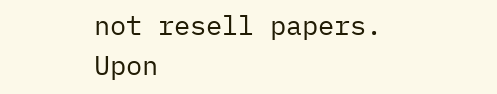not resell papers. Upon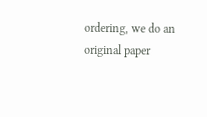ordering, we do an original paper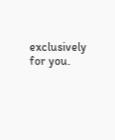exclusively for you.